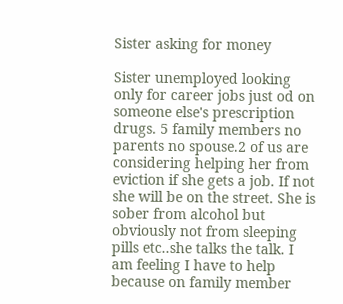Sister asking for money

Sister unemployed looking only for career jobs just od on someone else's prescription drugs. 5 family members no parents no spouse.2 of us are considering helping her from eviction if she gets a job. If not she will be on the street. She is sober from alcohol but obviously not from sleeping pills etc..she talks the talk. I am feeling I have to help because on family member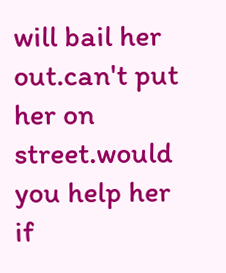will bail her out.can't put her on street.would you help her if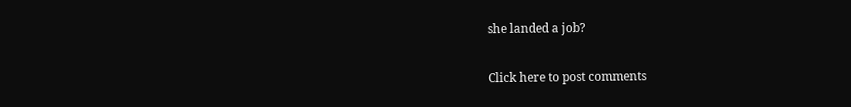she landed a job?

Click here to post comments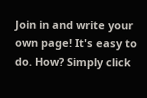Join in and write your own page! It's easy to do. How? Simply click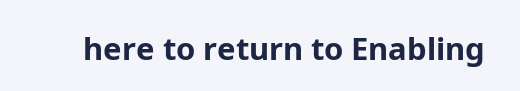here to return to Enabling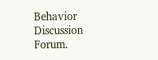Behavior Discussion Forum.